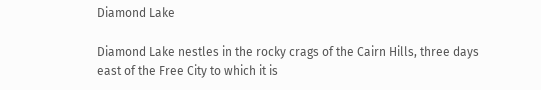Diamond Lake

Diamond Lake nestles in the rocky crags of the Cairn Hills, three days east of the Free City to which it is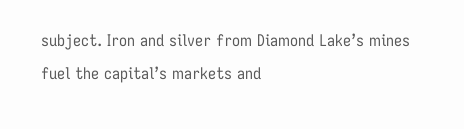subject. Iron and silver from Diamond Lake’s mines fuel the capital’s markets and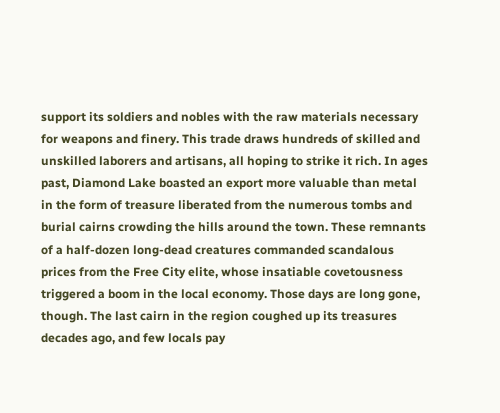support its soldiers and nobles with the raw materials necessary for weapons and finery. This trade draws hundreds of skilled and unskilled laborers and artisans, all hoping to strike it rich. In ages past, Diamond Lake boasted an export more valuable than metal in the form of treasure liberated from the numerous tombs and burial cairns crowding the hills around the town. These remnants of a half-dozen long-dead creatures commanded scandalous prices from the Free City elite, whose insatiable covetousness triggered a boom in the local economy. Those days are long gone, though. The last cairn in the region coughed up its treasures decades ago, and few locals pay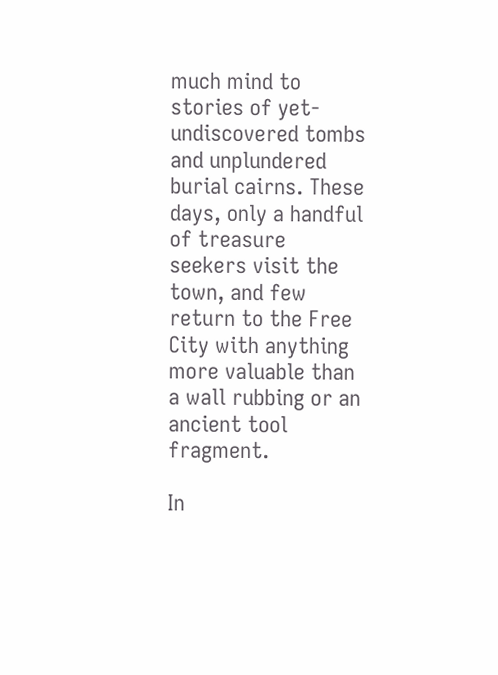much mind to stories of yet-undiscovered tombs and unplundered burial cairns. These days, only a handful of treasure seekers visit the town, and few return to the Free City with anything more valuable than a wall rubbing or an ancient tool fragment.

In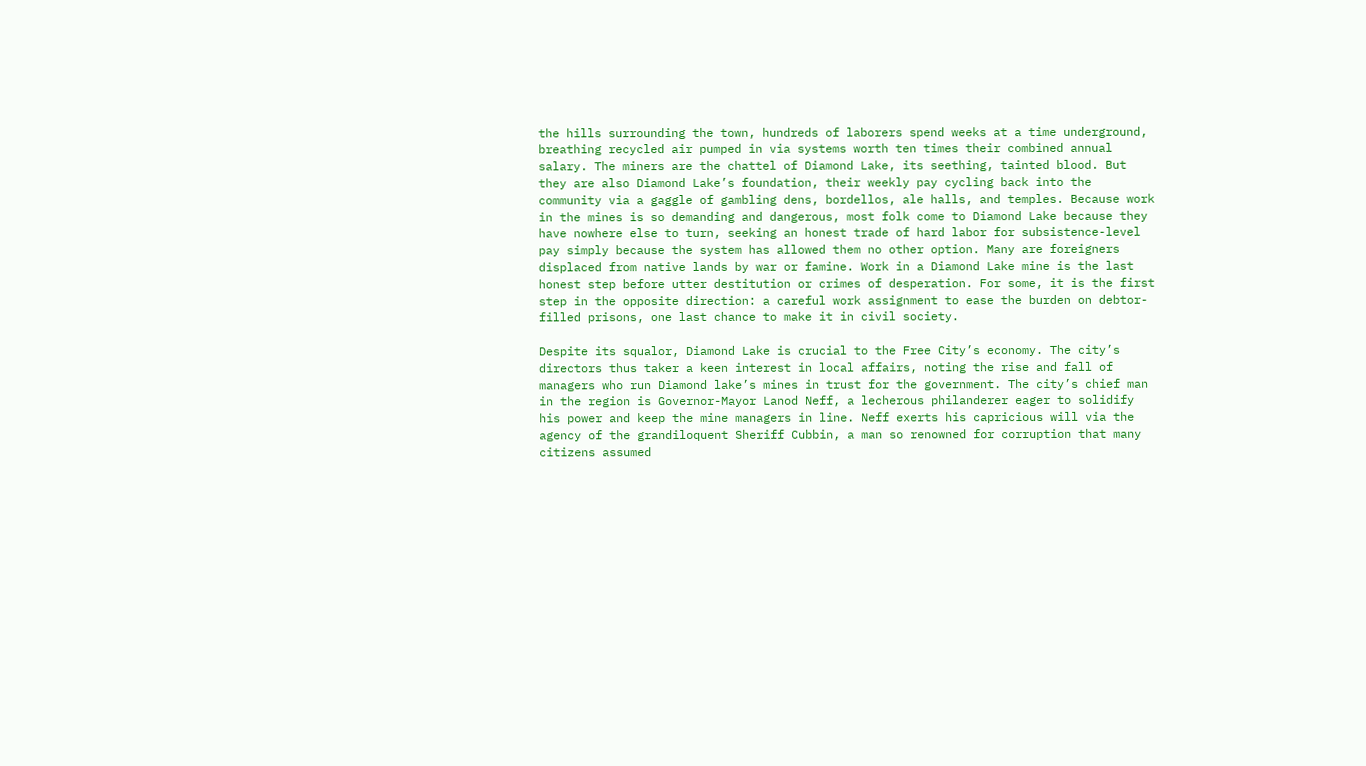the hills surrounding the town, hundreds of laborers spend weeks at a time underground, breathing recycled air pumped in via systems worth ten times their combined annual salary. The miners are the chattel of Diamond Lake, its seething, tainted blood. But they are also Diamond Lake’s foundation, their weekly pay cycling back into the community via a gaggle of gambling dens, bordellos, ale halls, and temples. Because work in the mines is so demanding and dangerous, most folk come to Diamond Lake because they have nowhere else to turn, seeking an honest trade of hard labor for subsistence-level pay simply because the system has allowed them no other option. Many are foreigners displaced from native lands by war or famine. Work in a Diamond Lake mine is the last honest step before utter destitution or crimes of desperation. For some, it is the first step in the opposite direction: a careful work assignment to ease the burden on debtor-filled prisons, one last chance to make it in civil society.

Despite its squalor, Diamond Lake is crucial to the Free City’s economy. The city’s directors thus taker a keen interest in local affairs, noting the rise and fall of managers who run Diamond lake’s mines in trust for the government. The city’s chief man in the region is Governor-Mayor Lanod Neff, a lecherous philanderer eager to solidify his power and keep the mine managers in line. Neff exerts his capricious will via the agency of the grandiloquent Sheriff Cubbin, a man so renowned for corruption that many citizens assumed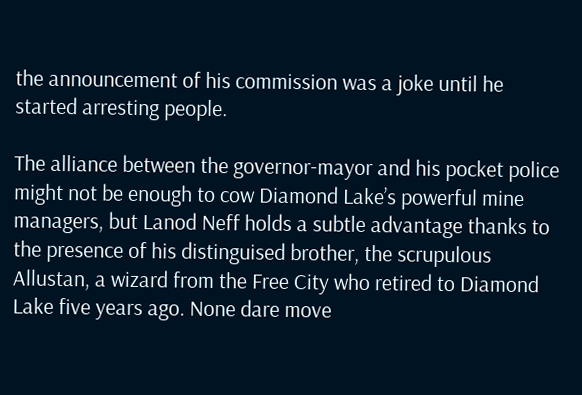the announcement of his commission was a joke until he started arresting people.

The alliance between the governor-mayor and his pocket police might not be enough to cow Diamond Lake’s powerful mine managers, but Lanod Neff holds a subtle advantage thanks to the presence of his distinguised brother, the scrupulous Allustan, a wizard from the Free City who retired to Diamond Lake five years ago. None dare move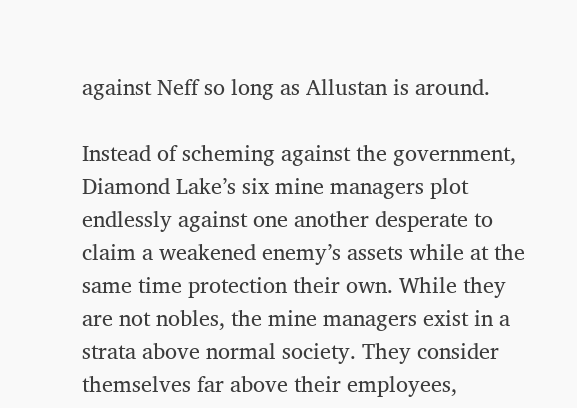against Neff so long as Allustan is around.

Instead of scheming against the government, Diamond Lake’s six mine managers plot endlessly against one another desperate to claim a weakened enemy’s assets while at the same time protection their own. While they are not nobles, the mine managers exist in a strata above normal society. They consider themselves far above their employees,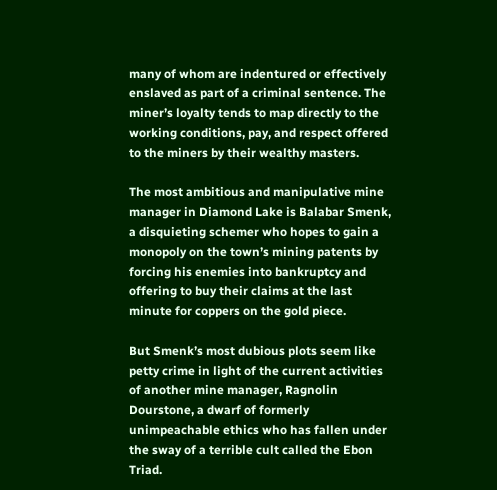many of whom are indentured or effectively enslaved as part of a criminal sentence. The miner’s loyalty tends to map directly to the working conditions, pay, and respect offered to the miners by their wealthy masters.

The most ambitious and manipulative mine manager in Diamond Lake is Balabar Smenk, a disquieting schemer who hopes to gain a monopoly on the town’s mining patents by forcing his enemies into bankruptcy and offering to buy their claims at the last minute for coppers on the gold piece.

But Smenk’s most dubious plots seem like petty crime in light of the current activities of another mine manager, Ragnolin Dourstone, a dwarf of formerly unimpeachable ethics who has fallen under the sway of a terrible cult called the Ebon Triad.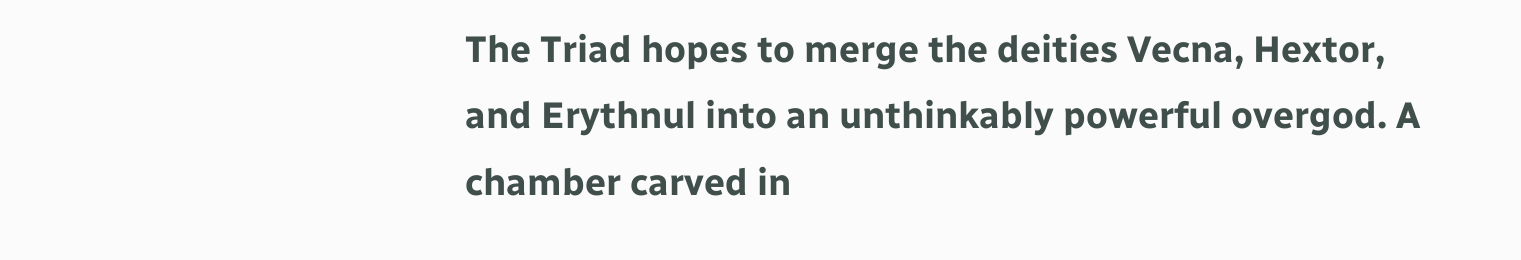The Triad hopes to merge the deities Vecna, Hextor, and Erythnul into an unthinkably powerful overgod. A chamber carved in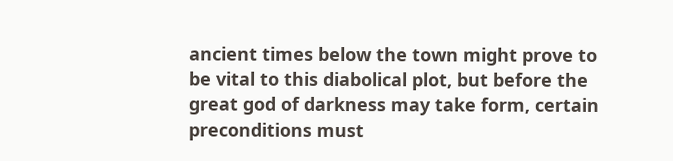ancient times below the town might prove to be vital to this diabolical plot, but before the great god of darkness may take form, certain preconditions must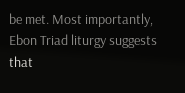be met. Most importantly, Ebon Triad liturgy suggests that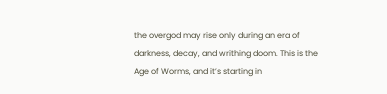the overgod may rise only during an era of darkness, decay, and writhing doom. This is the Age of Worms, and it’s starting in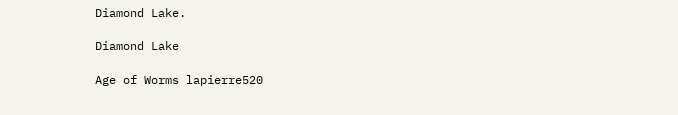Diamond Lake.

Diamond Lake

Age of Worms lapierre520